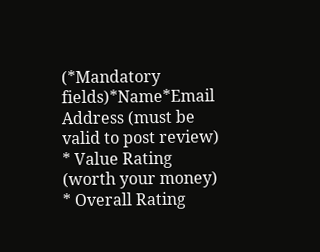(*Mandatory fields)*Name*Email Address (must be valid to post review)
* Value Rating
(worth your money)
* Overall Rating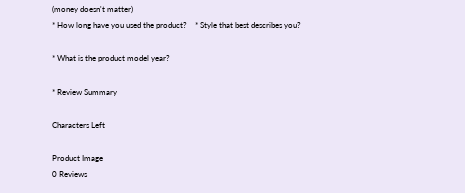(money doesn't matter)
* How long have you used the product?    * Style that best describes you?

* What is the product model year?

* Review Summary

Characters Left

Product Image
0 Reviews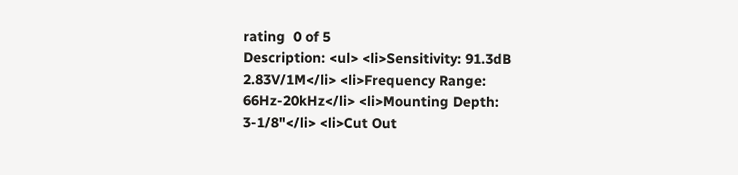rating  0 of 5
Description: <ul> <li>Sensitivity: 91.3dB 2.83V/1M</li> <li>Frequency Range: 66Hz-20kHz</li> <li>Mounting Depth: 3-1/8"</li> <li>Cut Out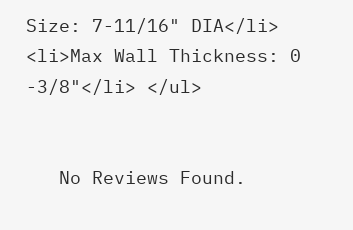Size: 7-11/16" DIA</li> <li>Max Wall Thickness: 0 -3/8"</li> </ul>


   No Reviews Found.